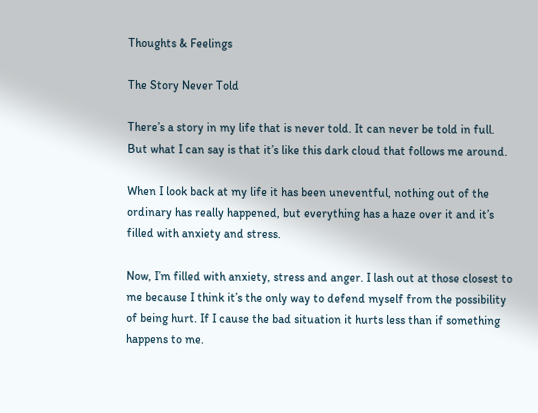Thoughts & Feelings

The Story Never Told

There’s a story in my life that is never told. It can never be told in full. But what I can say is that it’s like this dark cloud that follows me around.

When I look back at my life it has been uneventful, nothing out of the ordinary has really happened, but everything has a haze over it and it’s filled with anxiety and stress.

Now, I’m filled with anxiety, stress and anger. I lash out at those closest to me because I think it’s the only way to defend myself from the possibility of being hurt. If I cause the bad situation it hurts less than if something happens to me.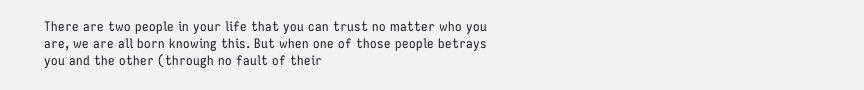There are two people in your life that you can trust no matter who you are, we are all born knowing this. But when one of those people betrays you and the other (through no fault of their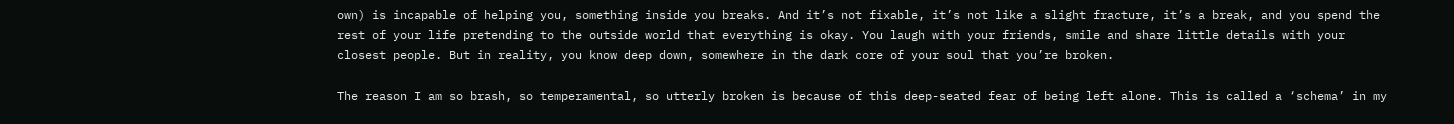own) is incapable of helping you, something inside you breaks. And it’s not fixable, it’s not like a slight fracture, it’s a break, and you spend the rest of your life pretending to the outside world that everything is okay. You laugh with your friends, smile and share little details with your closest people. But in reality, you know deep down, somewhere in the dark core of your soul that you’re broken.

The reason I am so brash, so temperamental, so utterly broken is because of this deep-seated fear of being left alone. This is called a ‘schema’ in my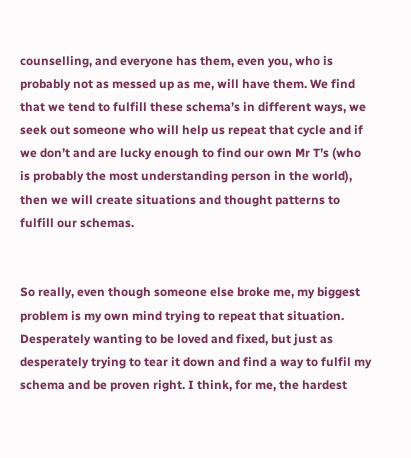counselling, and everyone has them, even you, who is probably not as messed up as me, will have them. We find that we tend to fulfill these schema’s in different ways, we seek out someone who will help us repeat that cycle and if we don’t and are lucky enough to find our own Mr T’s (who is probably the most understanding person in the world), then we will create situations and thought patterns to fulfill our schemas.


So really, even though someone else broke me, my biggest problem is my own mind trying to repeat that situation. Desperately wanting to be loved and fixed, but just as desperately trying to tear it down and find a way to fulfil my schema and be proven right. I think, for me, the hardest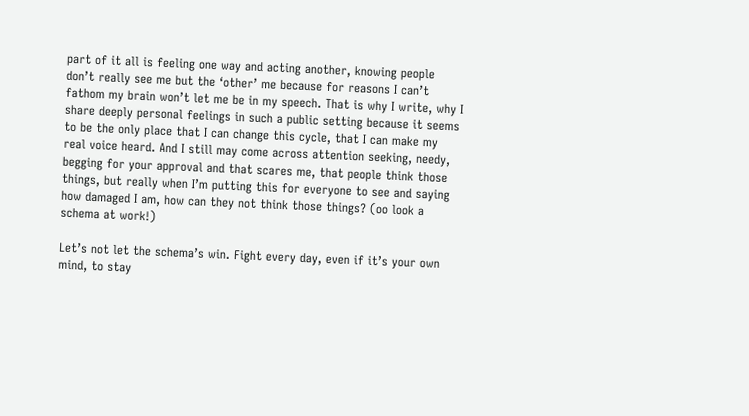part of it all is feeling one way and acting another, knowing people don’t really see me but the ‘other’ me because for reasons I can’t fathom my brain won’t let me be in my speech. That is why I write, why I share deeply personal feelings in such a public setting because it seems to be the only place that I can change this cycle, that I can make my real voice heard. And I still may come across attention seeking, needy, begging for your approval and that scares me, that people think those things, but really when I’m putting this for everyone to see and saying how damaged I am, how can they not think those things? (oo look a schema at work!)

Let’s not let the schema’s win. Fight every day, even if it’s your own mind, to stay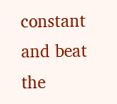constant and beat the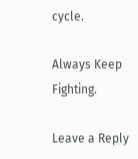cycle.

Always Keep Fighting.

Leave a Reply